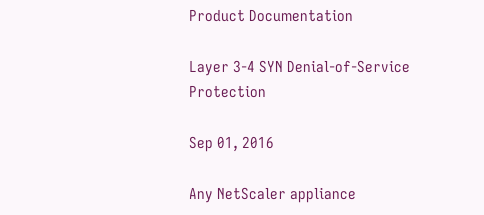Product Documentation

Layer 3-4 SYN Denial-of-Service Protection

Sep 01, 2016

Any NetScaler appliance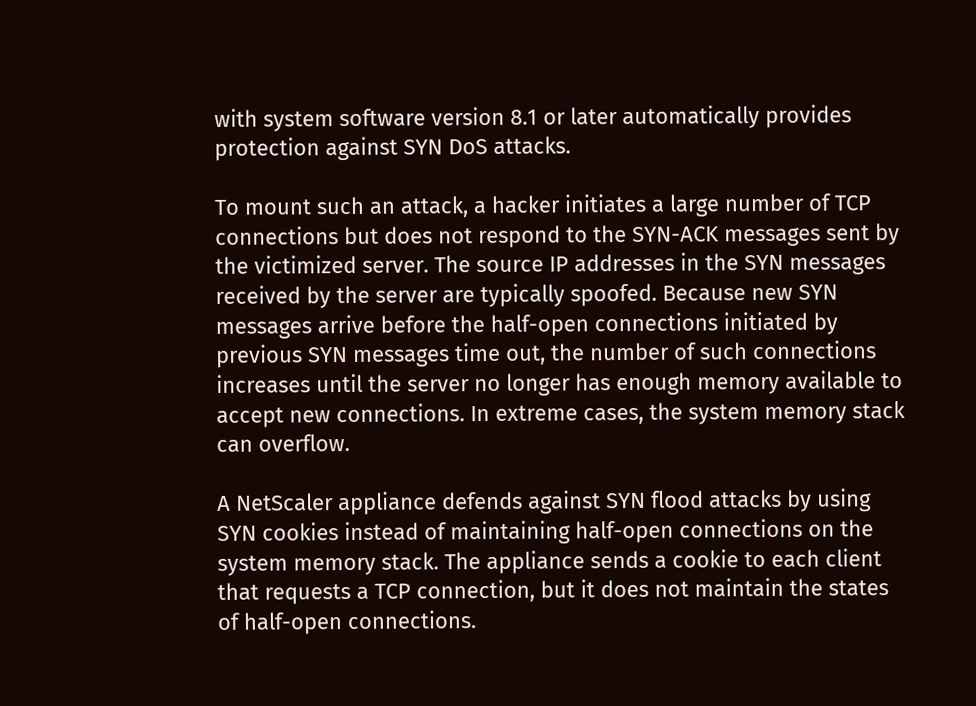with system software version 8.1 or later automatically provides protection against SYN DoS attacks.

To mount such an attack, a hacker initiates a large number of TCP connections but does not respond to the SYN-ACK messages sent by the victimized server. The source IP addresses in the SYN messages received by the server are typically spoofed. Because new SYN messages arrive before the half-open connections initiated by previous SYN messages time out, the number of such connections increases until the server no longer has enough memory available to accept new connections. In extreme cases, the system memory stack can overflow.

A NetScaler appliance defends against SYN flood attacks by using SYN cookies instead of maintaining half-open connections on the system memory stack. The appliance sends a cookie to each client that requests a TCP connection, but it does not maintain the states of half-open connections.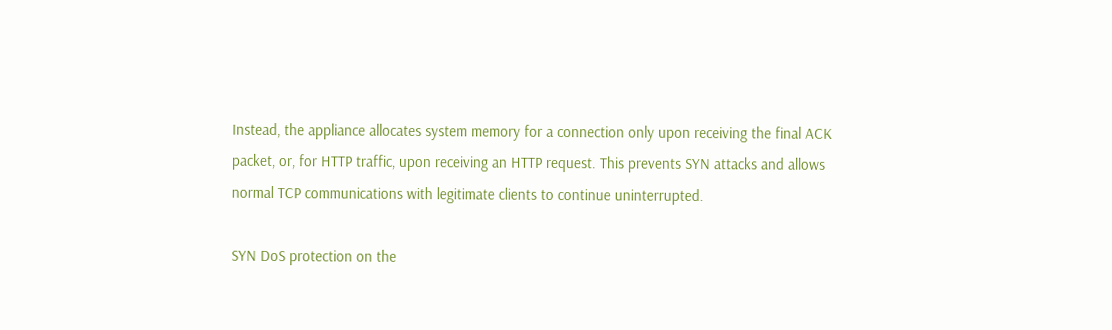Instead, the appliance allocates system memory for a connection only upon receiving the final ACK packet, or, for HTTP traffic, upon receiving an HTTP request. This prevents SYN attacks and allows normal TCP communications with legitimate clients to continue uninterrupted.

SYN DoS protection on the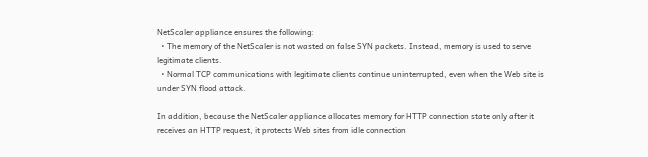NetScaler appliance ensures the following:
  • The memory of the NetScaler is not wasted on false SYN packets. Instead, memory is used to serve legitimate clients.
  • Normal TCP communications with legitimate clients continue uninterrupted, even when the Web site is under SYN flood attack.

In addition, because the NetScaler appliance allocates memory for HTTP connection state only after it receives an HTTP request, it protects Web sites from idle connection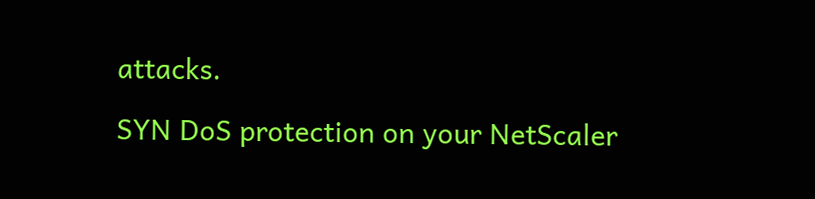attacks.

SYN DoS protection on your NetScaler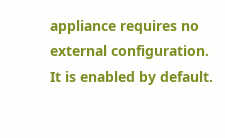appliance requires no external configuration. It is enabled by default.